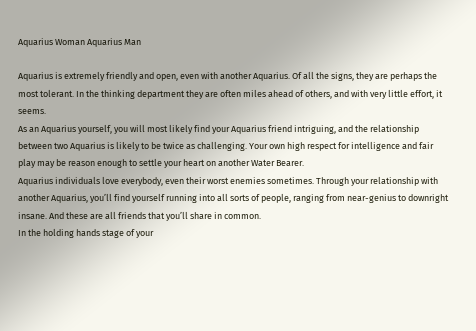Aquarius Woman Aquarius Man

Aquarius is extremely friendly and open, even with another Aquarius. Of all the signs, they are perhaps the most tolerant. In the thinking department they are often miles ahead of others, and with very little effort, it seems.
As an Aquarius yourself, you will most likely find your Aquarius friend intriguing, and the relationship between two Aquarius is likely to be twice as challenging. Your own high respect for intelligence and fair play may be reason enough to settle your heart on another Water Bearer.
Aquarius individuals love everybody, even their worst enemies sometimes. Through your relationship with another Aquarius, you’ll find yourself running into all sorts of people, ranging from near-genius to downright insane. And these are all friends that you’ll share in common.
In the holding hands stage of your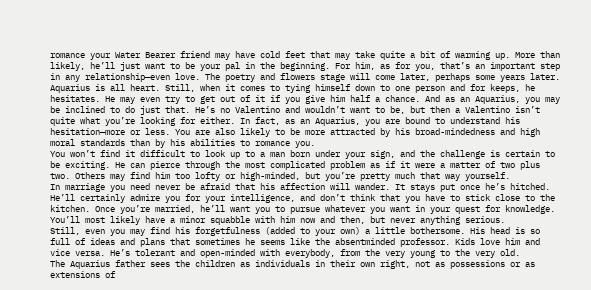romance your Water Bearer friend may have cold feet that may take quite a bit of warming up. More than likely, he’ll just want to be your pal in the beginning. For him, as for you, that’s an important step in any relationship—even love. The poetry and flowers stage will come later, perhaps some years later.
Aquarius is all heart. Still, when it comes to tying himself down to one person and for keeps, he hesitates. He may even try to get out of it if you give him half a chance. And as an Aquarius, you may be inclined to do just that. He’s no Valentino and wouldn’t want to be, but then a Valentino isn’t quite what you’re looking for either. In fact, as an Aquarius, you are bound to understand his hesitation—more or less. You are also likely to be more attracted by his broad-mindedness and high moral standards than by his abilities to romance you.
You won’t find it difficult to look up to a man born under your sign, and the challenge is certain to be exciting. He can pierce through the most complicated problem as if it were a matter of two plus two. Others may find him too lofty or high-minded, but you’re pretty much that way yourself.
In marriage you need never be afraid that his affection will wander. It stays put once he’s hitched. He’ll certainly admire you for your intelligence, and don’t think that you have to stick close to the kitchen. Once you’re married, he’ll want you to pursue whatever you want in your quest for knowledge. You’ll most likely have a minor squabble with him now and then, but never anything serious.
Still, even you may find his forgetfulness (added to your own) a little bothersome. His head is so full of ideas and plans that sometimes he seems like the absentminded professor. Kids love him and vice versa. He’s tolerant and open-minded with everybody, from the very young to the very old.
The Aquarius father sees the children as individuals in their own right, not as possessions or as extensions of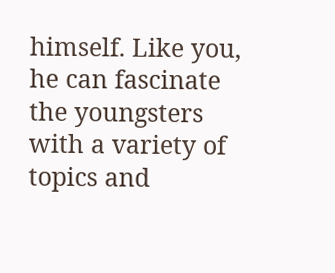himself. Like you, he can fascinate the youngsters with a variety of topics and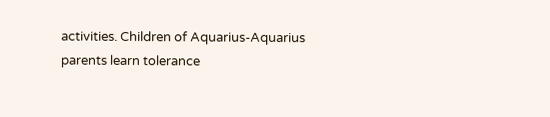activities. Children of Aquarius-Aquarius parents learn tolerance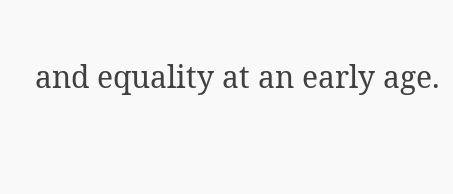and equality at an early age.